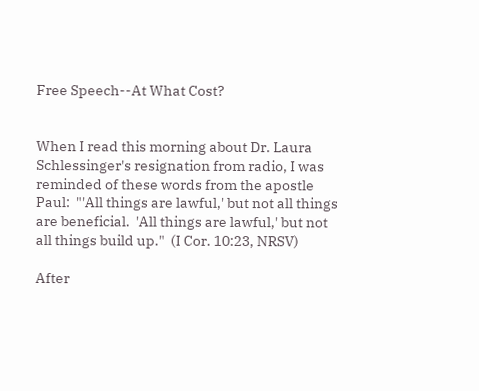Free Speech--At What Cost?


When I read this morning about Dr. Laura Schlessinger's resignation from radio, I was reminded of these words from the apostle Paul:  "'All things are lawful,' but not all things are beneficial.  'All things are lawful,' but not all things build up."  (I Cor. 10:23, NRSV)

After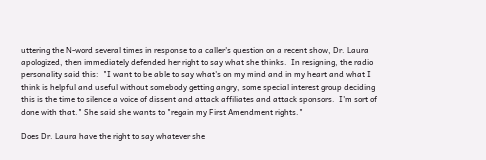uttering the N-word several times in response to a caller's question on a recent show, Dr. Laura apologized, then immediately defended her right to say what she thinks.  In resigning, the radio personality said this:  "I want to be able to say what's on my mind and in my heart and what I think is helpful and useful without somebody getting angry, some special interest group deciding this is the time to silence a voice of dissent and attack affiliates and attack sponsors.  I'm sort of done with that." She said she wants to "regain my First Amendment rights."

Does Dr. Laura have the right to say whatever she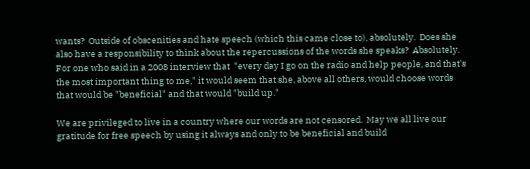wants?  Outside of obscenities and hate speech (which this came close to), absolutely.  Does she also have a responsibility to think about the repercussions of the words she speaks?  Absolutely.  For one who said in a 2008 interview that  "every day I go on the radio and help people, and that's the most important thing to me," it would seem that she, above all others, would choose words that would be "beneficial" and that would "build up."

We are privileged to live in a country where our words are not censored.  May we all live our gratitude for free speech by using it always and only to be beneficial and build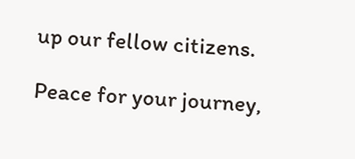up our fellow citizens.

Peace for your journey,